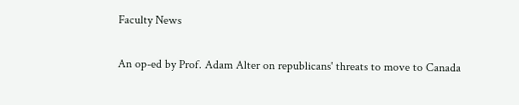Faculty News

An op-ed by Prof. Adam Alter on republicans' threats to move to Canada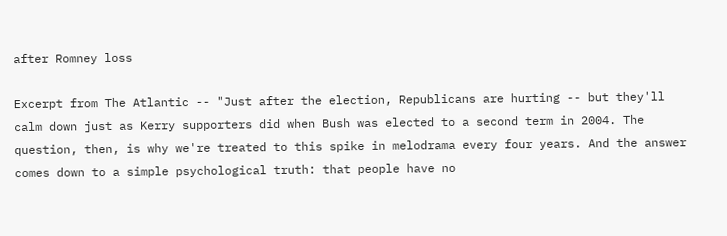after Romney loss

Excerpt from The Atlantic -- "Just after the election, Republicans are hurting -- but they'll calm down just as Kerry supporters did when Bush was elected to a second term in 2004. The question, then, is why we're treated to this spike in melodrama every four years. And the answer comes down to a simple psychological truth: that people have no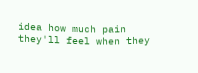idea how much pain they'll feel when they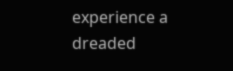experience a dreaded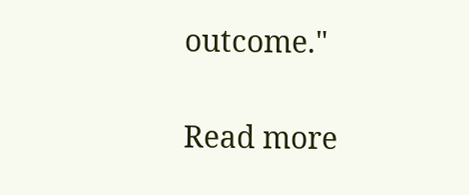outcome."

Read more